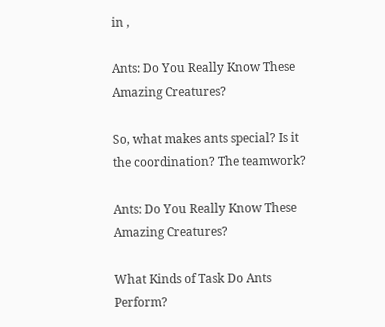in ,

Ants: Do You Really Know These Amazing Creatures?

So, what makes ants special? Is it the coordination? The teamwork?

Ants: Do You Really Know These Amazing Creatures?

What Kinds of Task Do Ants Perform?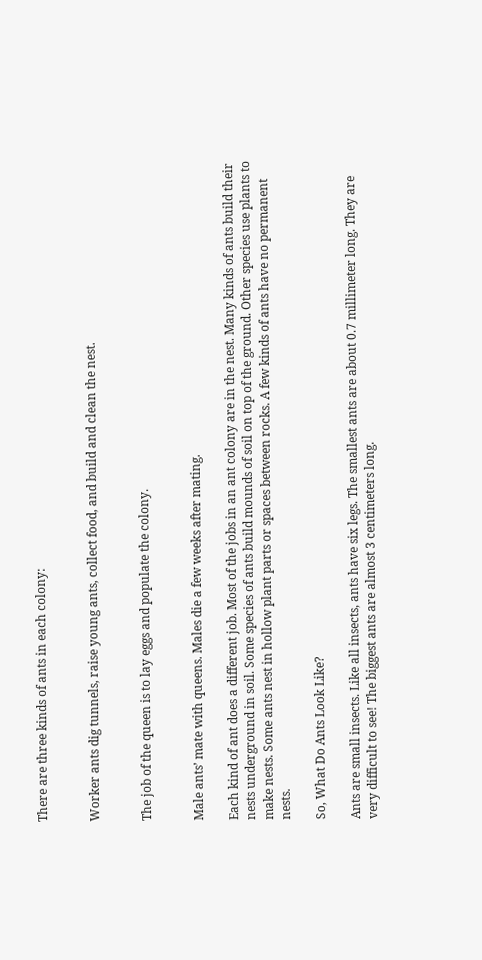There are three kinds of ants in each colony:


Worker ants dig tunnels, raise young ants, collect food, and build and clean the nest.


The job of the queen is to lay eggs and populate the colony.


Male ants’ mate with queens. Males die a few weeks after mating.

Each kind of ant does a different job. Most of the jobs in an ant colony are in the nest. Many kinds of ants build their nests underground in soil. Some species of ants build mounds of soil on top of the ground. Other species use plants to make nests. Some ants nest in hollow plant parts or spaces between rocks. A few kinds of ants have no permanent nests.

So, What Do Ants Look Like?

Ants are small insects. Like all insects, ants have six legs. The smallest ants are about 0.7 millimeter long. They are very difficult to see! The biggest ants are almost 3 centimeters long.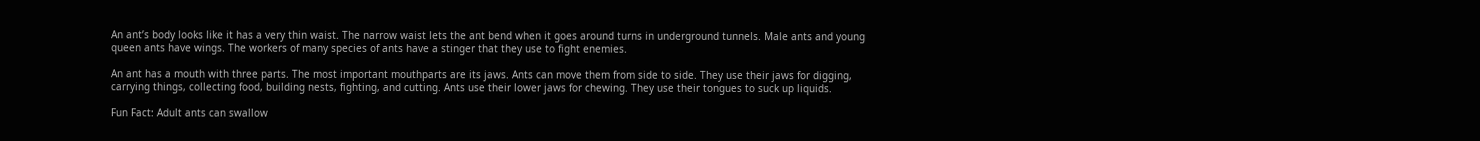An ant’s body looks like it has a very thin waist. The narrow waist lets the ant bend when it goes around turns in underground tunnels. Male ants and young queen ants have wings. The workers of many species of ants have a stinger that they use to fight enemies.

An ant has a mouth with three parts. The most important mouthparts are its jaws. Ants can move them from side to side. They use their jaws for digging, carrying things, collecting food, building nests, fighting, and cutting. Ants use their lower jaws for chewing. They use their tongues to suck up liquids.

Fun Fact: Adult ants can swallow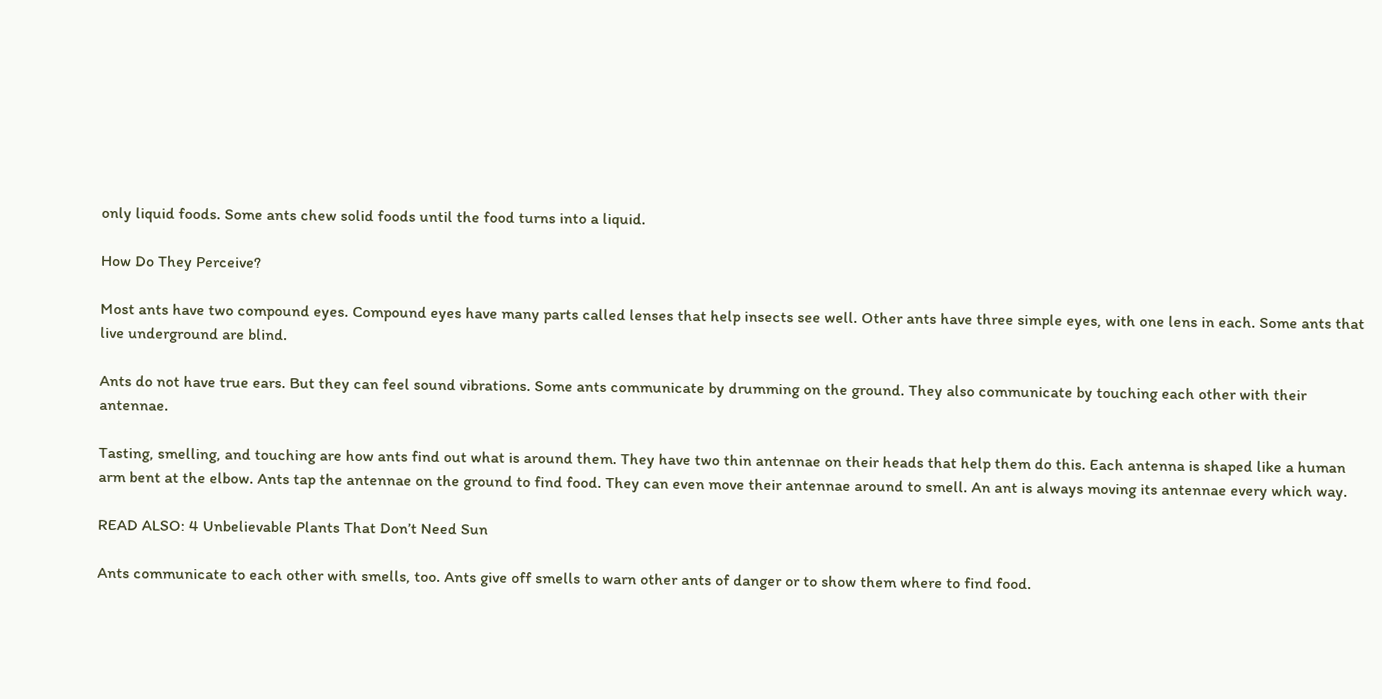only liquid foods. Some ants chew solid foods until the food turns into a liquid.

How Do They Perceive?

Most ants have two compound eyes. Compound eyes have many parts called lenses that help insects see well. Other ants have three simple eyes, with one lens in each. Some ants that live underground are blind.

Ants do not have true ears. But they can feel sound vibrations. Some ants communicate by drumming on the ground. They also communicate by touching each other with their antennae.

Tasting, smelling, and touching are how ants find out what is around them. They have two thin antennae on their heads that help them do this. Each antenna is shaped like a human arm bent at the elbow. Ants tap the antennae on the ground to find food. They can even move their antennae around to smell. An ant is always moving its antennae every which way.

READ ALSO: 4 Unbelievable Plants That Don’t Need Sun

Ants communicate to each other with smells, too. Ants give off smells to warn other ants of danger or to show them where to find food.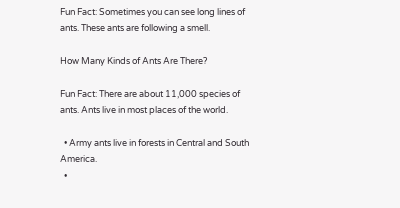Fun Fact: Sometimes you can see long lines of ants. These ants are following a smell.

How Many Kinds of Ants Are There?

Fun Fact: There are about 11,000 species of ants. Ants live in most places of the world.

  • Army ants live in forests in Central and South America.
  •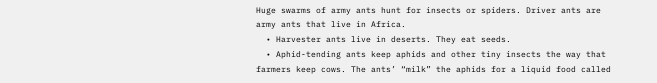Huge swarms of army ants hunt for insects or spiders. Driver ants are army ants that live in Africa.
  • Harvester ants live in deserts. They eat seeds.
  • Aphid-tending ants keep aphids and other tiny insects the way that farmers keep cows. The ants’ “milk” the aphids for a liquid food called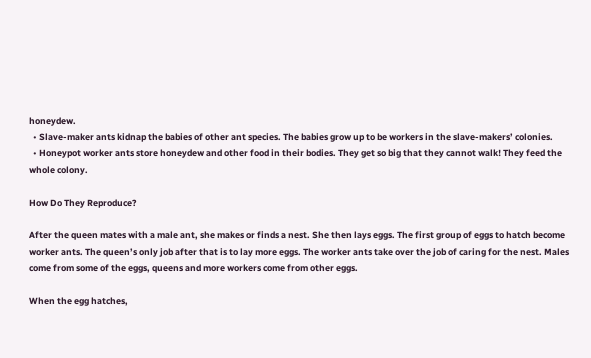honeydew.
  • Slave-maker ants kidnap the babies of other ant species. The babies grow up to be workers in the slave-makers’ colonies.
  • Honeypot worker ants store honeydew and other food in their bodies. They get so big that they cannot walk! They feed the whole colony.

How Do They Reproduce?

After the queen mates with a male ant, she makes or finds a nest. She then lays eggs. The first group of eggs to hatch become worker ants. The queen’s only job after that is to lay more eggs. The worker ants take over the job of caring for the nest. Males come from some of the eggs, queens and more workers come from other eggs.

When the egg hatches,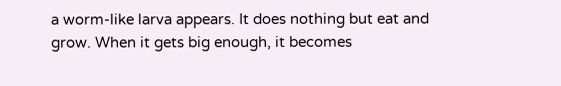a worm-like larva appears. It does nothing but eat and grow. When it gets big enough, it becomes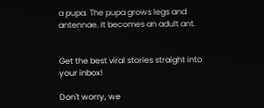a pupa. The pupa grows legs and antennae. It becomes an adult ant.


Get the best viral stories straight into your inbox!

Don't worry, we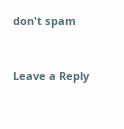don't spam


Leave a Reply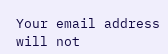Your email address will not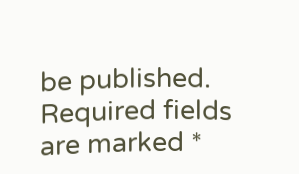be published. Required fields are marked *